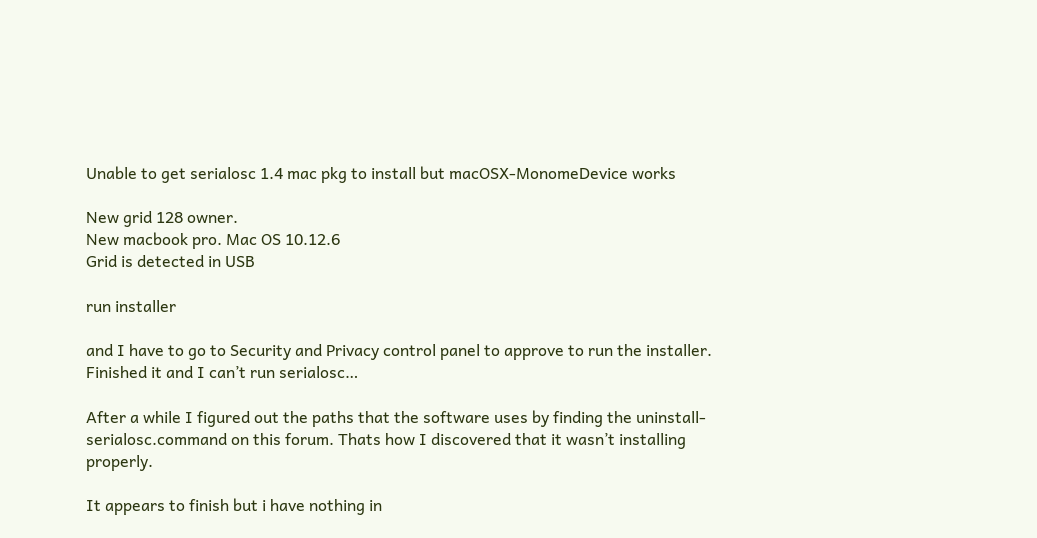Unable to get serialosc 1.4 mac pkg to install but macOSX-MonomeDevice works

New grid 128 owner.
New macbook pro. Mac OS 10.12.6
Grid is detected in USB

run installer

and I have to go to Security and Privacy control panel to approve to run the installer. Finished it and I can’t run serialosc…

After a while I figured out the paths that the software uses by finding the uninstall-serialosc.command on this forum. Thats how I discovered that it wasn’t installing properly.

It appears to finish but i have nothing in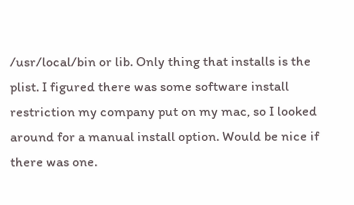/usr/local/bin or lib. Only thing that installs is the plist. I figured there was some software install restriction my company put on my mac, so I looked around for a manual install option. Would be nice if there was one.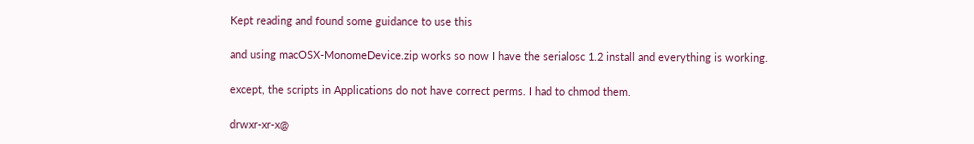Kept reading and found some guidance to use this

and using macOSX-MonomeDevice.zip works so now I have the serialosc 1.2 install and everything is working.

except, the scripts in Applications do not have correct perms. I had to chmod them.

drwxr-xr-x@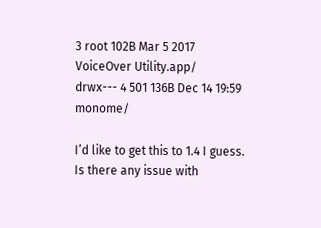3 root 102B Mar 5 2017 VoiceOver Utility.app/
drwx--- 4 501 136B Dec 14 19:59 monome/

I’d like to get this to 1.4 I guess. Is there any issue with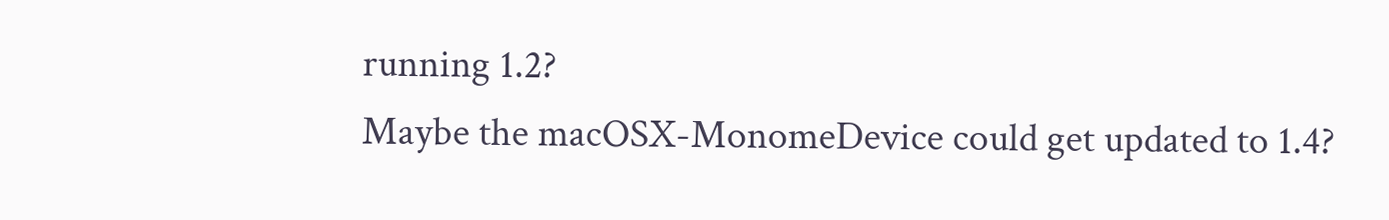running 1.2?
Maybe the macOSX-MonomeDevice could get updated to 1.4?